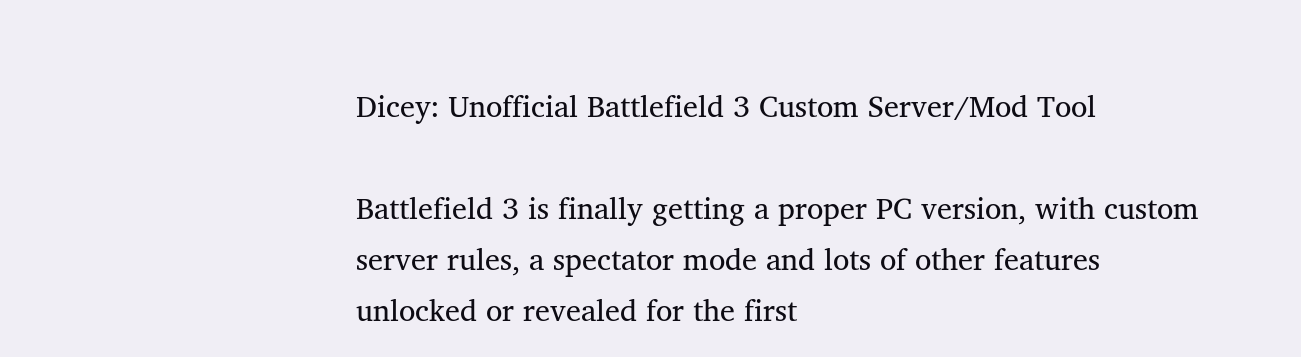Dicey: Unofficial Battlefield 3 Custom Server/Mod Tool

Battlefield 3 is finally getting a proper PC version, with custom server rules, a spectator mode and lots of other features unlocked or revealed for the first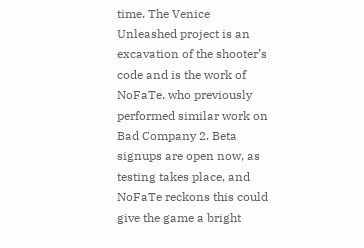time. The Venice Unleashed project is an excavation of the shooter’s code and is the work of NoFaTe, who previously performed similar work on Bad Company 2. Beta signups are open now, as testing takes place, and NoFaTe reckons this could give the game a bright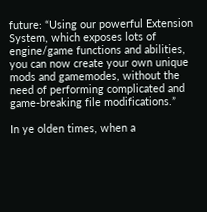future: “Using our powerful Extension System, which exposes lots of engine/game functions and abilities, you can now create your own unique mods and gamemodes, without the need of performing complicated and game-breaking file modifications.”

In ye olden times, when a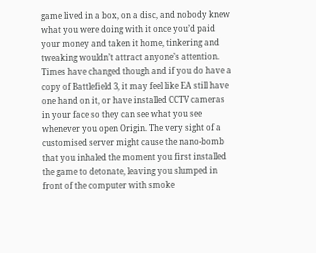game lived in a box, on a disc, and nobody knew what you were doing with it once you’d paid your money and taken it home, tinkering and tweaking wouldn’t attract anyone’s attention. Times have changed though and if you do have a copy of Battlefield 3, it may feel like EA still have one hand on it, or have installed CCTV cameras in your face so they can see what you see whenever you open Origin. The very sight of a customised server might cause the nano-bomb that you inhaled the moment you first installed the game to detonate, leaving you slumped in front of the computer with smoke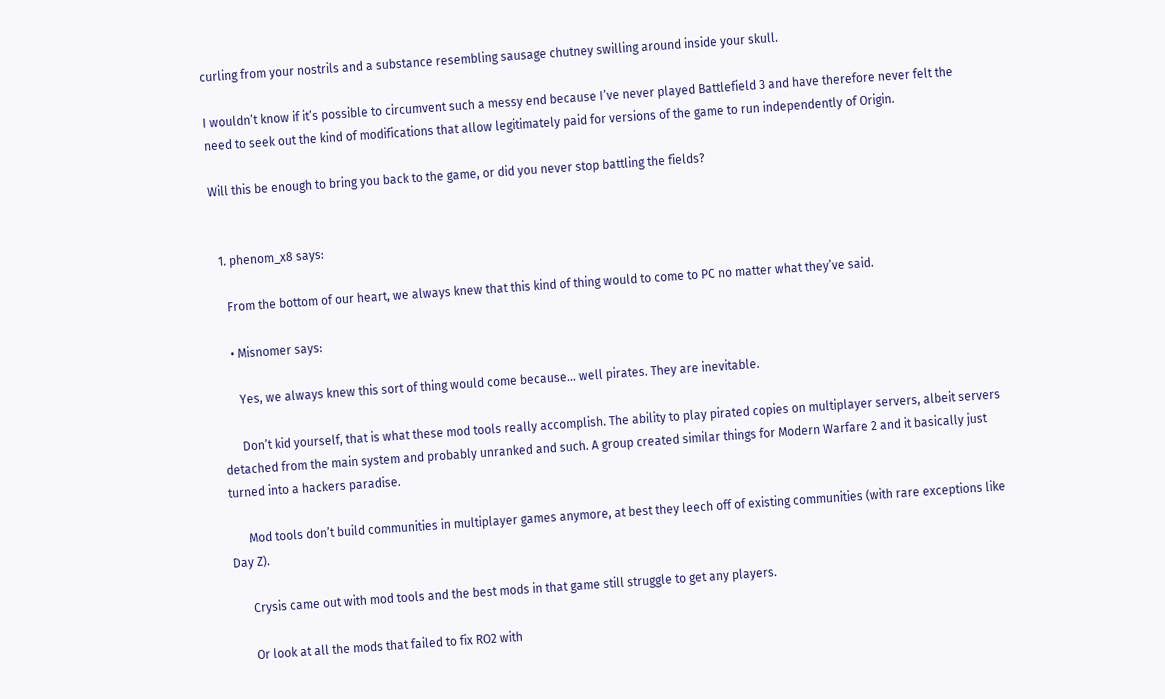curling from your nostrils and a substance resembling sausage chutney swilling around inside your skull.

I wouldn’t know if it’s possible to circumvent such a messy end because I’ve never played Battlefield 3 and have therefore never felt the need to seek out the kind of modifications that allow legitimately paid for versions of the game to run independently of Origin.

Will this be enough to bring you back to the game, or did you never stop battling the fields?


  1. phenom_x8 says:

    From the bottom of our heart, we always knew that this kind of thing would to come to PC no matter what they’ve said.

    • Misnomer says:

      Yes, we always knew this sort of thing would come because… well pirates. They are inevitable.

      Don’t kid yourself, that is what these mod tools really accomplish. The ability to play pirated copies on multiplayer servers, albeit servers detached from the main system and probably unranked and such. A group created similar things for Modern Warfare 2 and it basically just turned into a hackers paradise.

      Mod tools don’t build communities in multiplayer games anymore, at best they leech off of existing communities (with rare exceptions like Day Z).

      Crysis came out with mod tools and the best mods in that game still struggle to get any players.

      Or look at all the mods that failed to fix RO2 with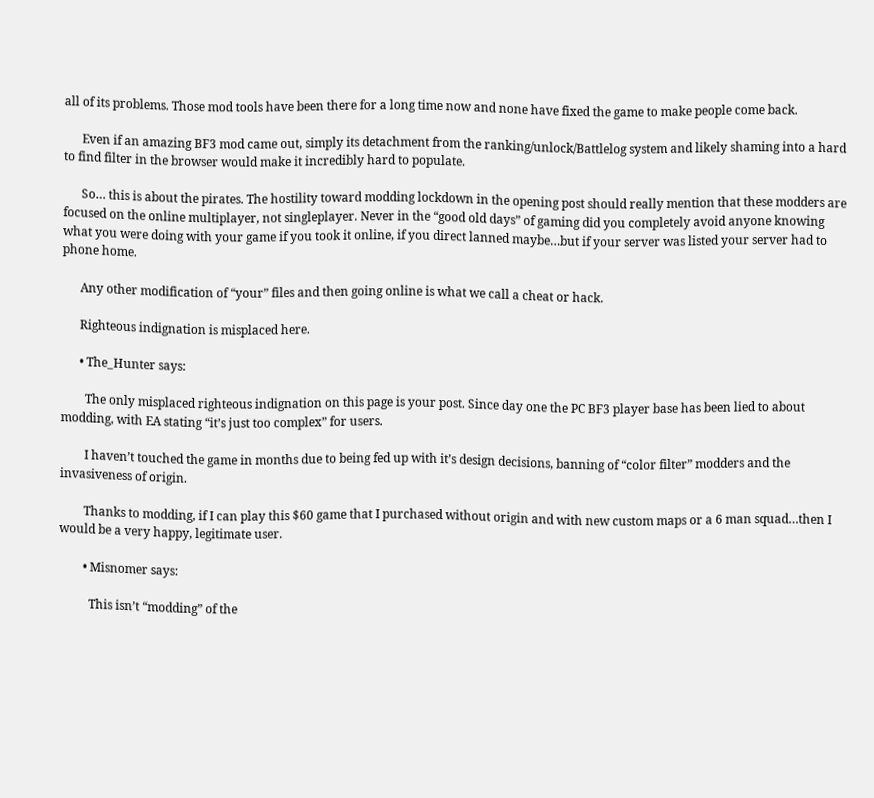all of its problems. Those mod tools have been there for a long time now and none have fixed the game to make people come back.

      Even if an amazing BF3 mod came out, simply its detachment from the ranking/unlock/Battlelog system and likely shaming into a hard to find filter in the browser would make it incredibly hard to populate.

      So… this is about the pirates. The hostility toward modding lockdown in the opening post should really mention that these modders are focused on the online multiplayer, not singleplayer. Never in the “good old days” of gaming did you completely avoid anyone knowing what you were doing with your game if you took it online, if you direct lanned maybe…but if your server was listed your server had to phone home.

      Any other modification of “your” files and then going online is what we call a cheat or hack.

      Righteous indignation is misplaced here.

      • The_Hunter says:

        The only misplaced righteous indignation on this page is your post. Since day one the PC BF3 player base has been lied to about modding, with EA stating “it’s just too complex” for users.

        I haven’t touched the game in months due to being fed up with it’s design decisions, banning of “color filter” modders and the invasiveness of origin.

        Thanks to modding, if I can play this $60 game that I purchased without origin and with new custom maps or a 6 man squad…then I would be a very happy, legitimate user.

        • Misnomer says:

          This isn’t “modding” of the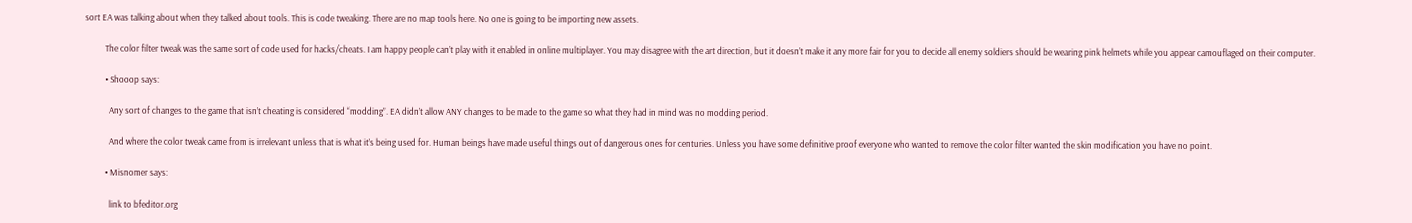sort EA was talking about when they talked about tools. This is code tweaking. There are no map tools here. No one is going to be importing new assets.

          The color filter tweak was the same sort of code used for hacks/cheats. I am happy people can’t play with it enabled in online multiplayer. You may disagree with the art direction, but it doesn’t make it any more fair for you to decide all enemy soldiers should be wearing pink helmets while you appear camouflaged on their computer.

          • Shooop says:

            Any sort of changes to the game that isn’t cheating is considered “modding”. EA didn’t allow ANY changes to be made to the game so what they had in mind was no modding period.

            And where the color tweak came from is irrelevant unless that is what it’s being used for. Human beings have made useful things out of dangerous ones for centuries. Unless you have some definitive proof everyone who wanted to remove the color filter wanted the skin modification you have no point.

          • Misnomer says:

            link to bfeditor.org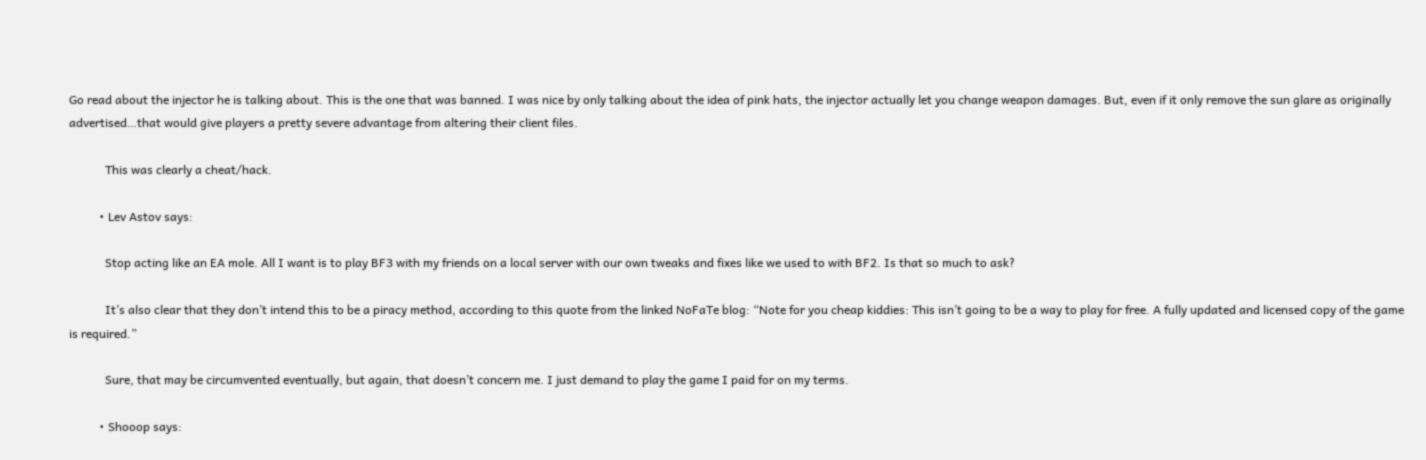Go read about the injector he is talking about. This is the one that was banned. I was nice by only talking about the idea of pink hats, the injector actually let you change weapon damages. But, even if it only remove the sun glare as originally advertised…that would give players a pretty severe advantage from altering their client files.

            This was clearly a cheat/hack.

          • Lev Astov says:

            Stop acting like an EA mole. All I want is to play BF3 with my friends on a local server with our own tweaks and fixes like we used to with BF2. Is that so much to ask?

            It’s also clear that they don’t intend this to be a piracy method, according to this quote from the linked NoFaTe blog: “Note for you cheap kiddies: This isn’t going to be a way to play for free. A fully updated and licensed copy of the game is required.”

            Sure, that may be circumvented eventually, but again, that doesn’t concern me. I just demand to play the game I paid for on my terms.

          • Shooop says: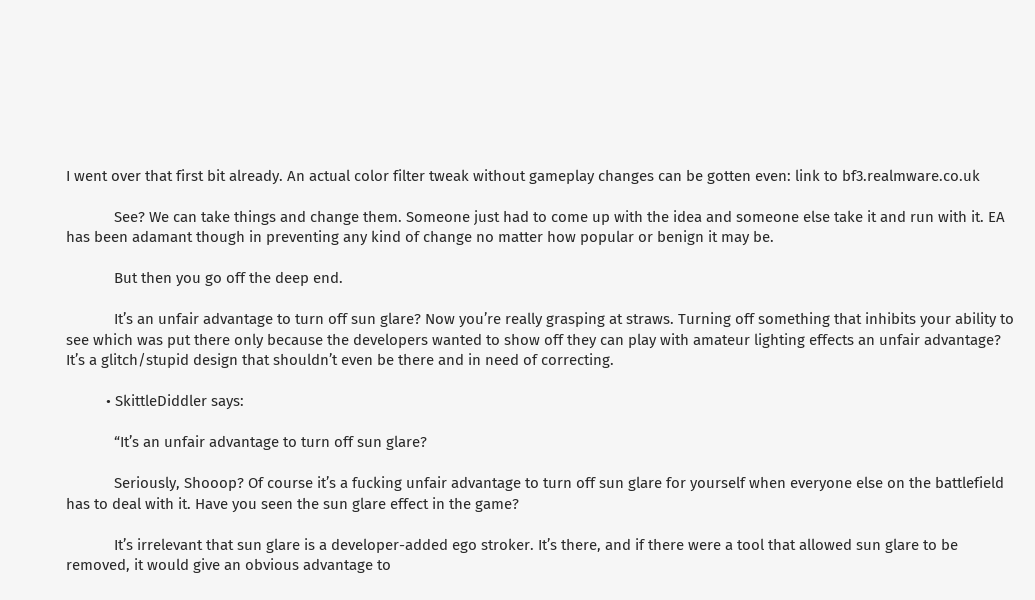I went over that first bit already. An actual color filter tweak without gameplay changes can be gotten even: link to bf3.realmware.co.uk

            See? We can take things and change them. Someone just had to come up with the idea and someone else take it and run with it. EA has been adamant though in preventing any kind of change no matter how popular or benign it may be.

            But then you go off the deep end.

            It’s an unfair advantage to turn off sun glare? Now you’re really grasping at straws. Turning off something that inhibits your ability to see which was put there only because the developers wanted to show off they can play with amateur lighting effects an unfair advantage? It’s a glitch/stupid design that shouldn’t even be there and in need of correcting.

          • SkittleDiddler says:

            “It’s an unfair advantage to turn off sun glare?

            Seriously, Shooop? Of course it’s a fucking unfair advantage to turn off sun glare for yourself when everyone else on the battlefield has to deal with it. Have you seen the sun glare effect in the game?

            It’s irrelevant that sun glare is a developer-added ego stroker. It’s there, and if there were a tool that allowed sun glare to be removed, it would give an obvious advantage to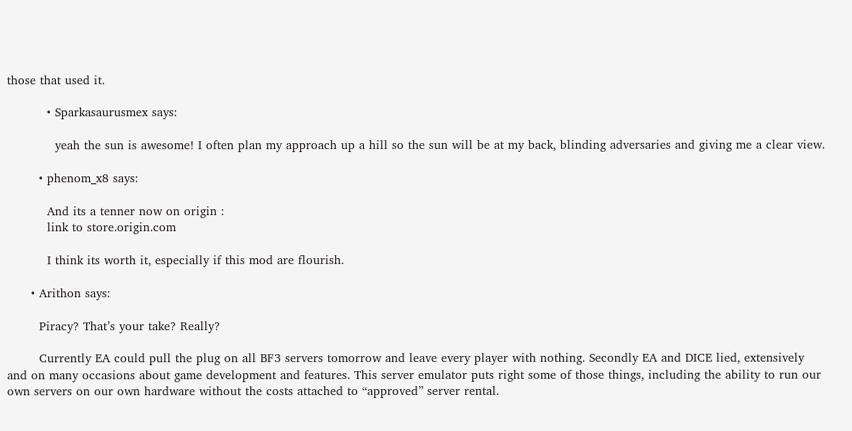those that used it.

          • Sparkasaurusmex says:

            yeah the sun is awesome! I often plan my approach up a hill so the sun will be at my back, blinding adversaries and giving me a clear view.

        • phenom_x8 says:

          And its a tenner now on origin :
          link to store.origin.com

          I think its worth it, especially if this mod are flourish.

      • Arithon says:

        Piracy? That’s your take? Really?

        Currently EA could pull the plug on all BF3 servers tomorrow and leave every player with nothing. Secondly EA and DICE lied, extensively and on many occasions about game development and features. This server emulator puts right some of those things, including the ability to run our own servers on our own hardware without the costs attached to “approved” server rental.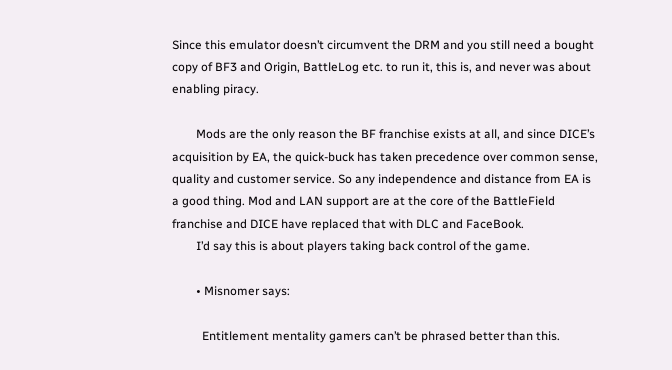Since this emulator doesn’t circumvent the DRM and you still need a bought copy of BF3 and Origin, BattleLog etc. to run it, this is, and never was about enabling piracy.

        Mods are the only reason the BF franchise exists at all, and since DICE’s acquisition by EA, the quick-buck has taken precedence over common sense, quality and customer service. So any independence and distance from EA is a good thing. Mod and LAN support are at the core of the BattleField franchise and DICE have replaced that with DLC and FaceBook.
        I’d say this is about players taking back control of the game.

        • Misnomer says:

          Entitlement mentality gamers can’t be phrased better than this.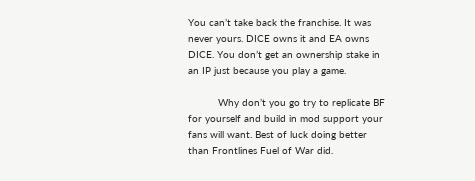You can’t take back the franchise. It was never yours. DICE owns it and EA owns DICE. You don’t get an ownership stake in an IP just because you play a game.

          Why don’t you go try to replicate BF for yourself and build in mod support your fans will want. Best of luck doing better than Frontlines Fuel of War did.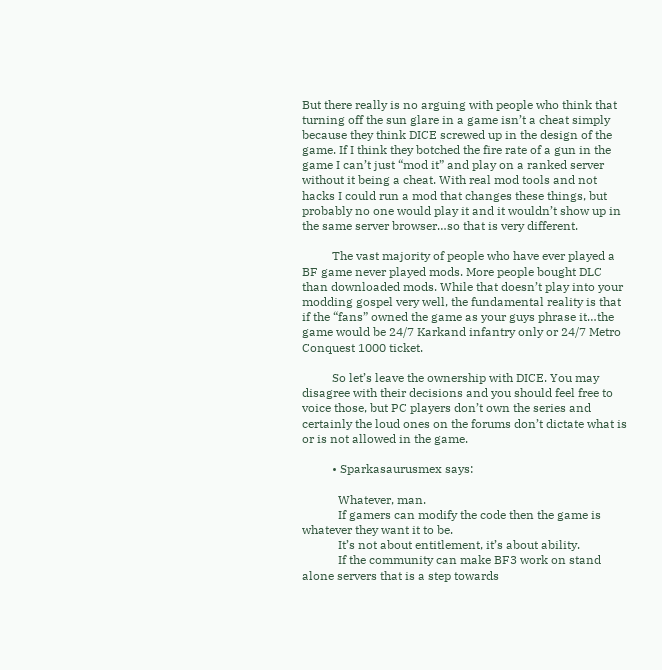But there really is no arguing with people who think that turning off the sun glare in a game isn’t a cheat simply because they think DICE screwed up in the design of the game. If I think they botched the fire rate of a gun in the game I can’t just “mod it” and play on a ranked server without it being a cheat. With real mod tools and not hacks I could run a mod that changes these things, but probably no one would play it and it wouldn’t show up in the same server browser…so that is very different.

          The vast majority of people who have ever played a BF game never played mods. More people bought DLC than downloaded mods. While that doesn’t play into your modding gospel very well, the fundamental reality is that if the “fans” owned the game as your guys phrase it…the game would be 24/7 Karkand infantry only or 24/7 Metro Conquest 1000 ticket.

          So let’s leave the ownership with DICE. You may disagree with their decisions and you should feel free to voice those, but PC players don’t own the series and certainly the loud ones on the forums don’t dictate what is or is not allowed in the game.

          • Sparkasaurusmex says:

            Whatever, man.
            If gamers can modify the code then the game is whatever they want it to be.
            It’s not about entitlement, it’s about ability.
            If the community can make BF3 work on stand alone servers that is a step towards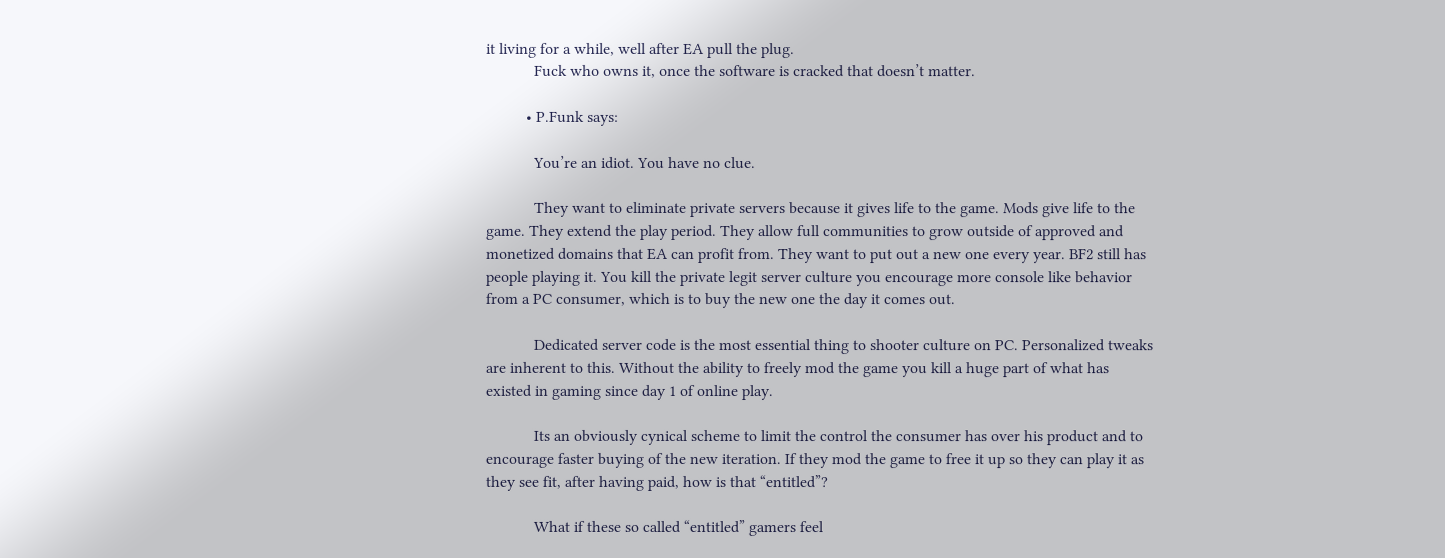it living for a while, well after EA pull the plug.
            Fuck who owns it, once the software is cracked that doesn’t matter.

          • P.Funk says:

            You’re an idiot. You have no clue.

            They want to eliminate private servers because it gives life to the game. Mods give life to the game. They extend the play period. They allow full communities to grow outside of approved and monetized domains that EA can profit from. They want to put out a new one every year. BF2 still has people playing it. You kill the private legit server culture you encourage more console like behavior from a PC consumer, which is to buy the new one the day it comes out.

            Dedicated server code is the most essential thing to shooter culture on PC. Personalized tweaks are inherent to this. Without the ability to freely mod the game you kill a huge part of what has existed in gaming since day 1 of online play.

            Its an obviously cynical scheme to limit the control the consumer has over his product and to encourage faster buying of the new iteration. If they mod the game to free it up so they can play it as they see fit, after having paid, how is that “entitled”?

            What if these so called “entitled” gamers feel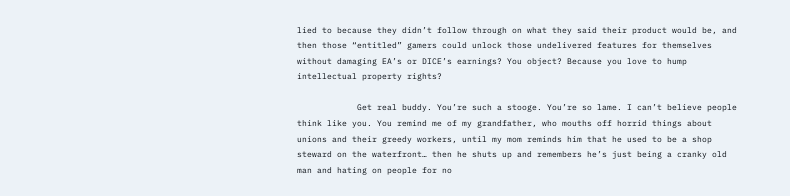lied to because they didn’t follow through on what they said their product would be, and then those “entitled” gamers could unlock those undelivered features for themselves without damaging EA’s or DICE’s earnings? You object? Because you love to hump intellectual property rights?

            Get real buddy. You’re such a stooge. You’re so lame. I can’t believe people think like you. You remind me of my grandfather, who mouths off horrid things about unions and their greedy workers, until my mom reminds him that he used to be a shop steward on the waterfront… then he shuts up and remembers he’s just being a cranky old man and hating on people for no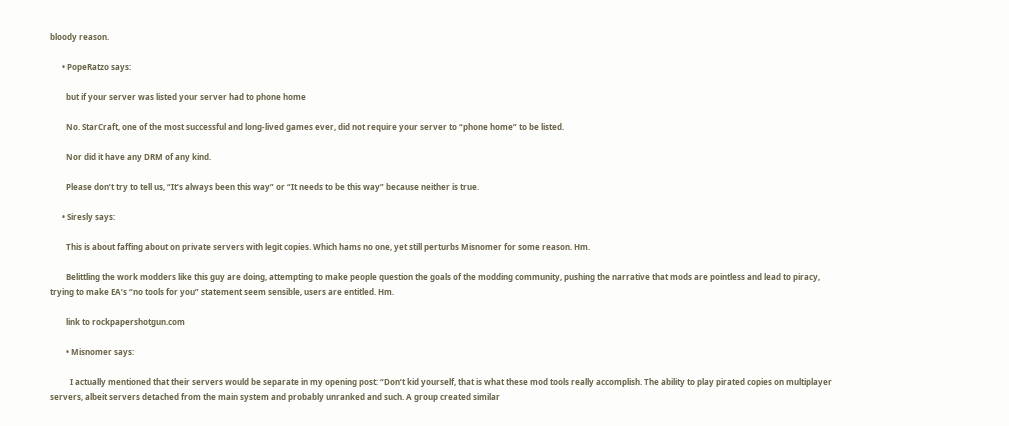bloody reason.

      • PopeRatzo says:

        but if your server was listed your server had to phone home

        No. StarCraft, one of the most successful and long-lived games ever, did not require your server to “phone home” to be listed.

        Nor did it have any DRM of any kind.

        Please don’t try to tell us, “It’s always been this way” or “It needs to be this way” because neither is true.

      • Siresly says:

        This is about faffing about on private servers with legit copies. Which hams no one, yet still perturbs Misnomer for some reason. Hm.

        Belittling the work modders like this guy are doing, attempting to make people question the goals of the modding community, pushing the narrative that mods are pointless and lead to piracy, trying to make EA’s “no tools for you” statement seem sensible, users are entitled. Hm.

        link to rockpapershotgun.com

        • Misnomer says:

          I actually mentioned that their servers would be separate in my opening post: “Don’t kid yourself, that is what these mod tools really accomplish. The ability to play pirated copies on multiplayer servers, albeit servers detached from the main system and probably unranked and such. A group created similar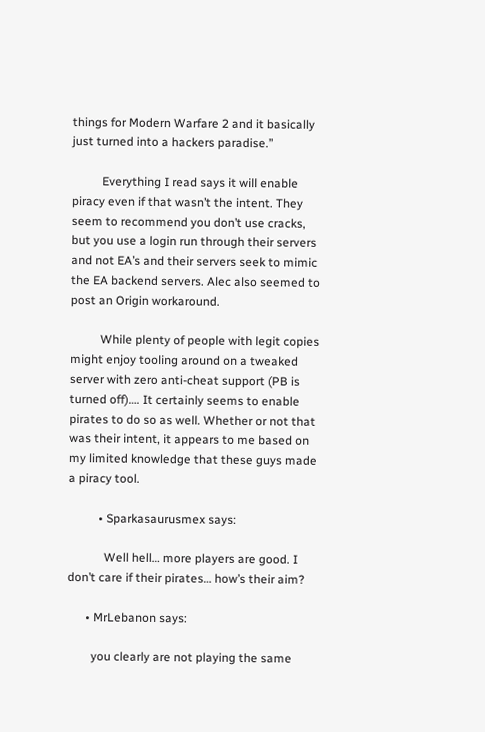things for Modern Warfare 2 and it basically just turned into a hackers paradise.”

          Everything I read says it will enable piracy even if that wasn’t the intent. They seem to recommend you don’t use cracks, but you use a login run through their servers and not EA’s and their servers seek to mimic the EA backend servers. Alec also seemed to post an Origin workaround.

          While plenty of people with legit copies might enjoy tooling around on a tweaked server with zero anti-cheat support (PB is turned off)…. It certainly seems to enable pirates to do so as well. Whether or not that was their intent, it appears to me based on my limited knowledge that these guys made a piracy tool.

          • Sparkasaurusmex says:

            Well hell… more players are good. I don’t care if their pirates… how’s their aim?

      • MrLebanon says:

        you clearly are not playing the same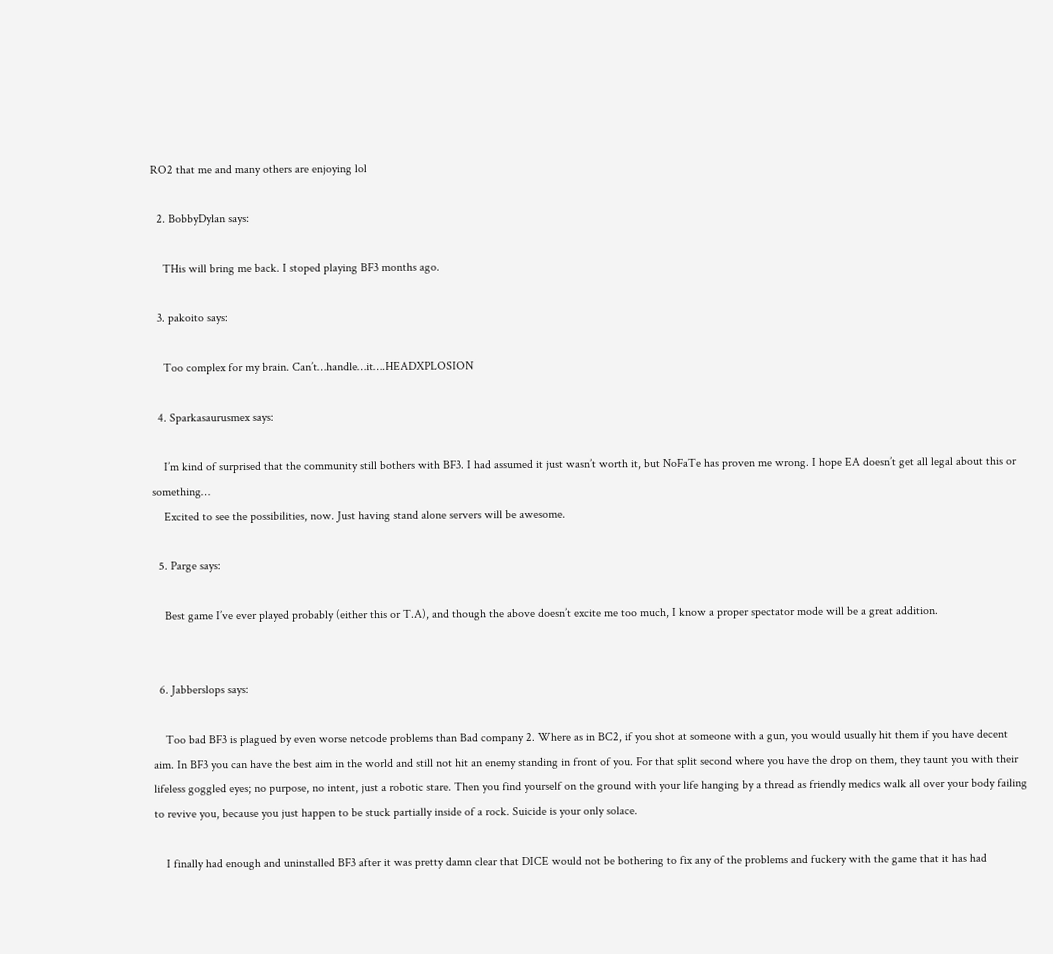RO2 that me and many others are enjoying lol

  2. BobbyDylan says:

    THis will bring me back. I stoped playing BF3 months ago.

  3. pakoito says:

    Too complex for my brain. Can’t…handle…it….HEADXPLOSION

  4. Sparkasaurusmex says:

    I’m kind of surprised that the community still bothers with BF3. I had assumed it just wasn’t worth it, but NoFaTe has proven me wrong. I hope EA doesn’t get all legal about this or something…
    Excited to see the possibilities, now. Just having stand alone servers will be awesome.

  5. Parge says:

    Best game I’ve ever played probably (either this or T.A), and though the above doesn’t excite me too much, I know a proper spectator mode will be a great addition.


  6. Jabberslops says:

    Too bad BF3 is plagued by even worse netcode problems than Bad company 2. Where as in BC2, if you shot at someone with a gun, you would usually hit them if you have decent aim. In BF3 you can have the best aim in the world and still not hit an enemy standing in front of you. For that split second where you have the drop on them, they taunt you with their lifeless goggled eyes; no purpose, no intent, just a robotic stare. Then you find yourself on the ground with your life hanging by a thread as friendly medics walk all over your body failing to revive you, because you just happen to be stuck partially inside of a rock. Suicide is your only solace.

    I finally had enough and uninstalled BF3 after it was pretty damn clear that DICE would not be bothering to fix any of the problems and fuckery with the game that it has had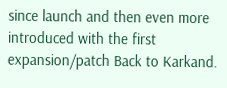since launch and then even more introduced with the first expansion/patch Back to Karkand.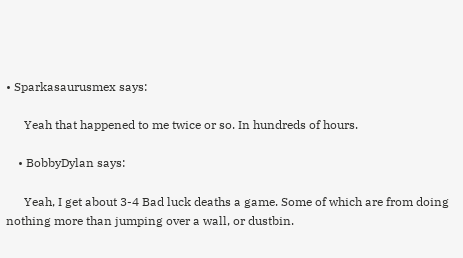• Sparkasaurusmex says:

      Yeah that happened to me twice or so. In hundreds of hours.

    • BobbyDylan says:

      Yeah, I get about 3-4 Bad luck deaths a game. Some of which are from doing nothing more than jumping over a wall, or dustbin.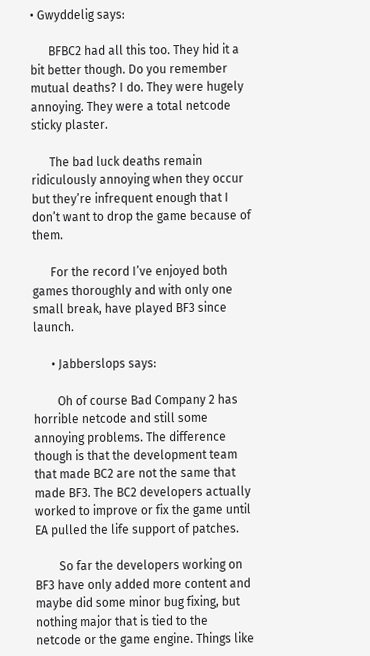• Gwyddelig says:

      BFBC2 had all this too. They hid it a bit better though. Do you remember mutual deaths? I do. They were hugely annoying. They were a total netcode sticky plaster.

      The bad luck deaths remain ridiculously annoying when they occur but they’re infrequent enough that I don’t want to drop the game because of them.

      For the record I’ve enjoyed both games thoroughly and with only one small break, have played BF3 since launch.

      • Jabberslops says:

        Oh of course Bad Company 2 has horrible netcode and still some annoying problems. The difference though is that the development team that made BC2 are not the same that made BF3. The BC2 developers actually worked to improve or fix the game until EA pulled the life support of patches.

        So far the developers working on BF3 have only added more content and maybe did some minor bug fixing, but nothing major that is tied to the netcode or the game engine. Things like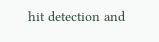hit detection and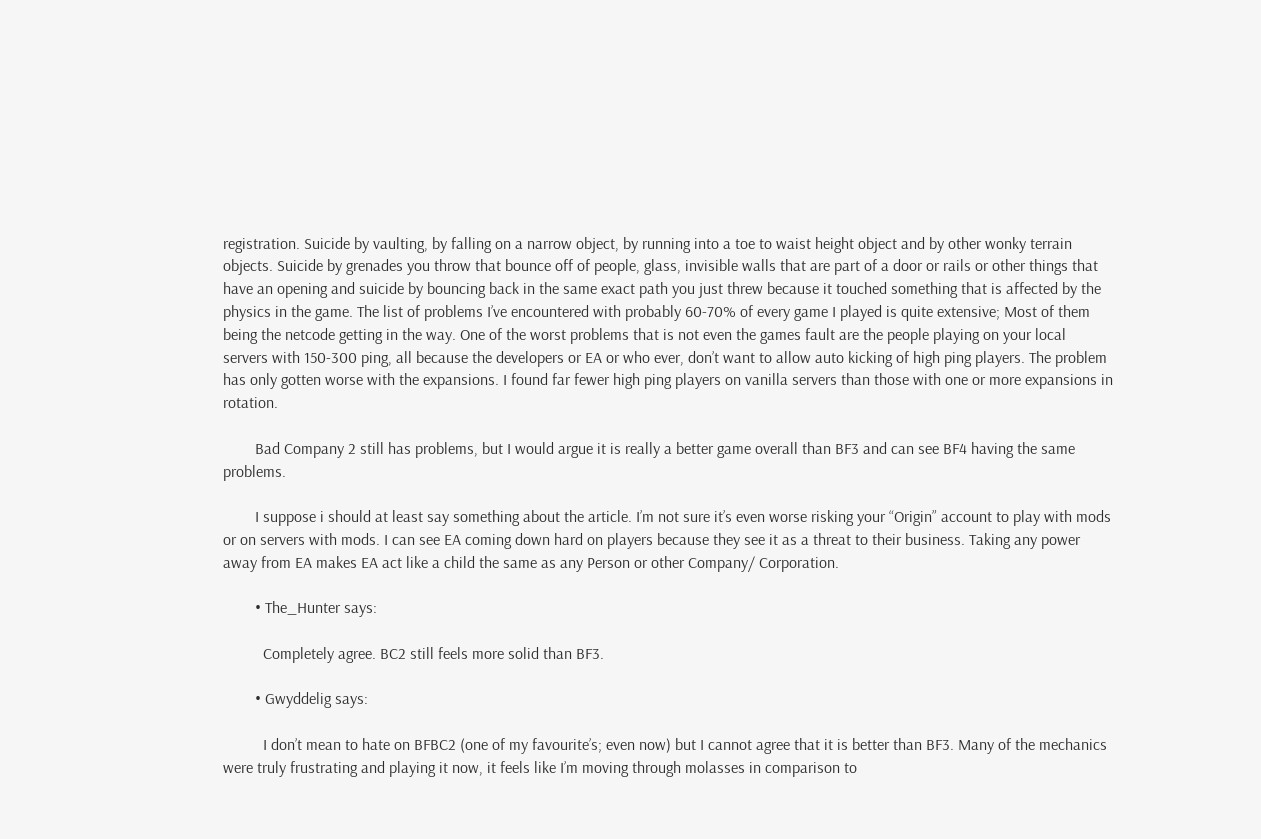registration. Suicide by vaulting, by falling on a narrow object, by running into a toe to waist height object and by other wonky terrain objects. Suicide by grenades you throw that bounce off of people, glass, invisible walls that are part of a door or rails or other things that have an opening and suicide by bouncing back in the same exact path you just threw because it touched something that is affected by the physics in the game. The list of problems I’ve encountered with probably 60-70% of every game I played is quite extensive; Most of them being the netcode getting in the way. One of the worst problems that is not even the games fault are the people playing on your local servers with 150-300 ping, all because the developers or EA or who ever, don’t want to allow auto kicking of high ping players. The problem has only gotten worse with the expansions. I found far fewer high ping players on vanilla servers than those with one or more expansions in rotation.

        Bad Company 2 still has problems, but I would argue it is really a better game overall than BF3 and can see BF4 having the same problems.

        I suppose i should at least say something about the article. I’m not sure it’s even worse risking your “Origin” account to play with mods or on servers with mods. I can see EA coming down hard on players because they see it as a threat to their business. Taking any power away from EA makes EA act like a child the same as any Person or other Company/ Corporation.

        • The_Hunter says:

          Completely agree. BC2 still feels more solid than BF3.

        • Gwyddelig says:

          I don’t mean to hate on BFBC2 (one of my favourite’s; even now) but I cannot agree that it is better than BF3. Many of the mechanics were truly frustrating and playing it now, it feels like I’m moving through molasses in comparison to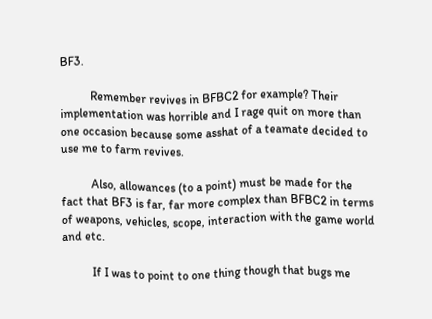BF3.

          Remember revives in BFBC2 for example? Their implementation was horrible and I rage quit on more than one occasion because some asshat of a teamate decided to use me to farm revives.

          Also, allowances (to a point) must be made for the fact that BF3 is far, far more complex than BFBC2 in terms of weapons, vehicles, scope, interaction with the game world and etc.

          If I was to point to one thing though that bugs me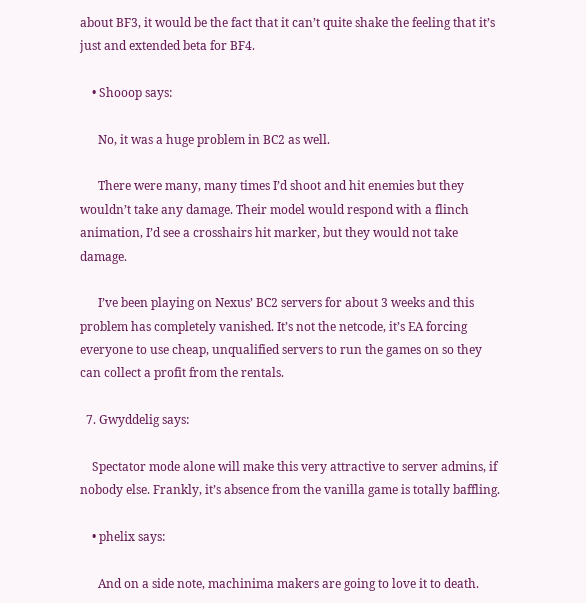about BF3, it would be the fact that it can’t quite shake the feeling that it’s just and extended beta for BF4.

    • Shooop says:

      No, it was a huge problem in BC2 as well.

      There were many, many times I’d shoot and hit enemies but they wouldn’t take any damage. Their model would respond with a flinch animation, I’d see a crosshairs hit marker, but they would not take damage.

      I’ve been playing on Nexus’ BC2 servers for about 3 weeks and this problem has completely vanished. It’s not the netcode, it’s EA forcing everyone to use cheap, unqualified servers to run the games on so they can collect a profit from the rentals.

  7. Gwyddelig says:

    Spectator mode alone will make this very attractive to server admins, if nobody else. Frankly, it’s absence from the vanilla game is totally baffling.

    • phelix says:

      And on a side note, machinima makers are going to love it to death.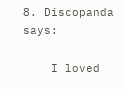8. Discopanda says:

    I loved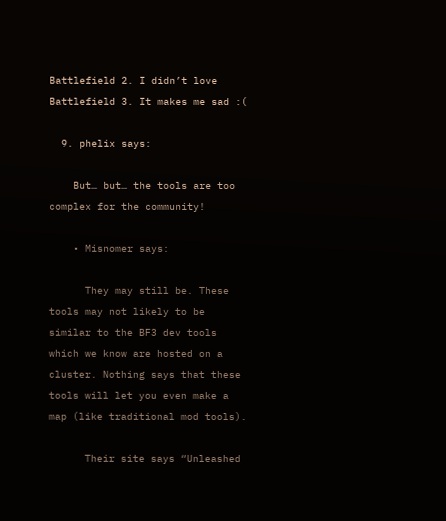Battlefield 2. I didn’t love Battlefield 3. It makes me sad :(

  9. phelix says:

    But… but… the tools are too complex for the community!

    • Misnomer says:

      They may still be. These tools may not likely to be similar to the BF3 dev tools which we know are hosted on a cluster. Nothing says that these tools will let you even make a map (like traditional mod tools).

      Their site says “Unleashed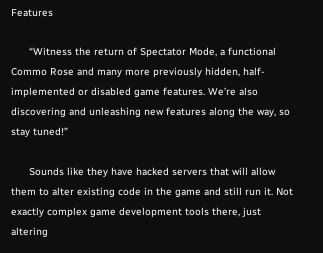Features

      “Witness the return of Spectator Mode, a functional Commo Rose and many more previously hidden, half-implemented or disabled game features. We’re also discovering and unleashing new features along the way, so stay tuned!”

      Sounds like they have hacked servers that will allow them to alter existing code in the game and still run it. Not exactly complex game development tools there, just altering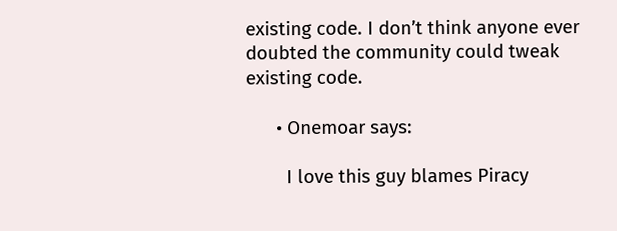existing code. I don’t think anyone ever doubted the community could tweak existing code.

      • Onemoar says:

        I love this guy blames Piracy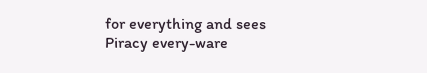for everything and sees Piracy every-ware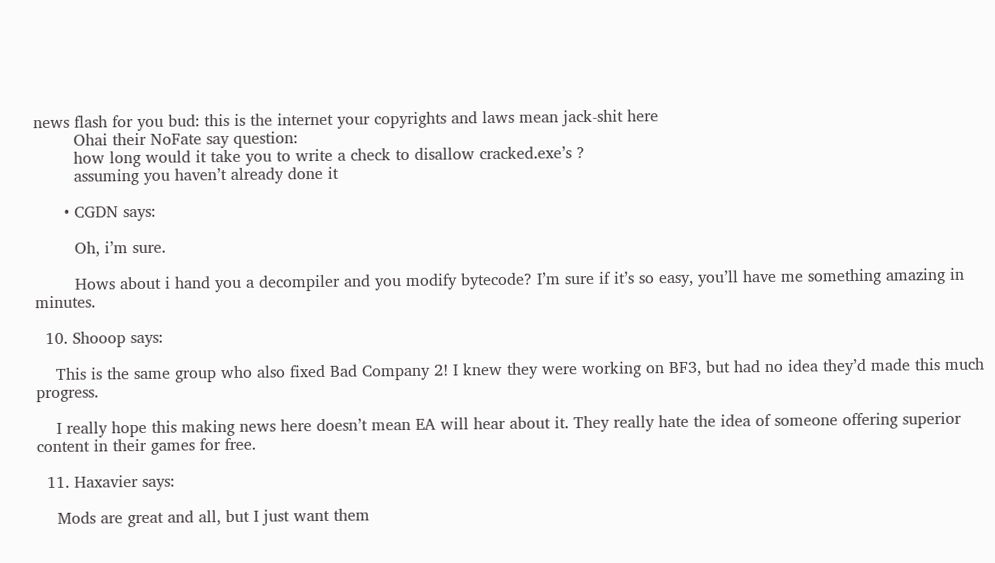news flash for you bud: this is the internet your copyrights and laws mean jack-shit here
        Ohai their NoFate say question:
        how long would it take you to write a check to disallow cracked.exe’s ?
        assuming you haven’t already done it

      • CGDN says:

        Oh, i’m sure.

        Hows about i hand you a decompiler and you modify bytecode? I’m sure if it’s so easy, you’ll have me something amazing in minutes.

  10. Shooop says:

    This is the same group who also fixed Bad Company 2! I knew they were working on BF3, but had no idea they’d made this much progress.

    I really hope this making news here doesn’t mean EA will hear about it. They really hate the idea of someone offering superior content in their games for free.

  11. Haxavier says:

    Mods are great and all, but I just want them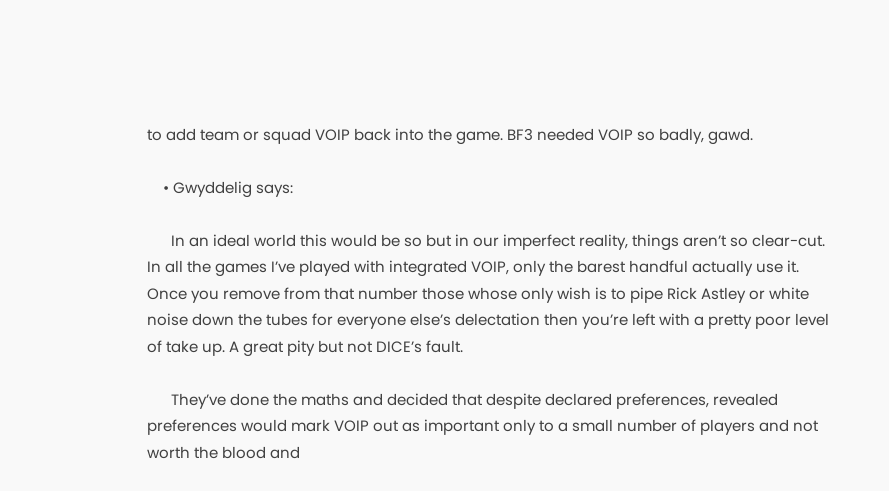to add team or squad VOIP back into the game. BF3 needed VOIP so badly, gawd.

    • Gwyddelig says:

      In an ideal world this would be so but in our imperfect reality, things aren’t so clear-cut. In all the games I’ve played with integrated VOIP, only the barest handful actually use it. Once you remove from that number those whose only wish is to pipe Rick Astley or white noise down the tubes for everyone else’s delectation then you’re left with a pretty poor level of take up. A great pity but not DICE’s fault.

      They’ve done the maths and decided that despite declared preferences, revealed preferences would mark VOIP out as important only to a small number of players and not worth the blood and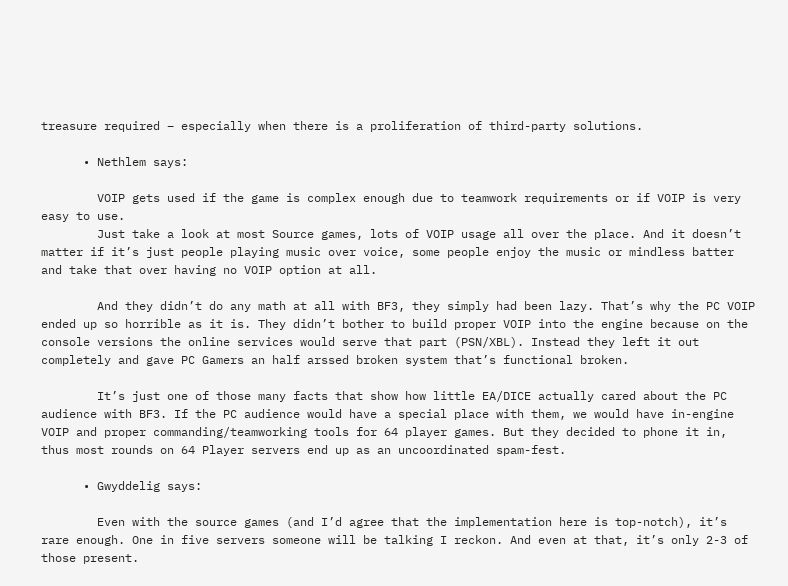treasure required – especially when there is a proliferation of third-party solutions.

      • Nethlem says:

        VOIP gets used if the game is complex enough due to teamwork requirements or if VOIP is very easy to use.
        Just take a look at most Source games, lots of VOIP usage all over the place. And it doesn’t matter if it’s just people playing music over voice, some people enjoy the music or mindless batter and take that over having no VOIP option at all.

        And they didn’t do any math at all with BF3, they simply had been lazy. That’s why the PC VOIP ended up so horrible as it is. They didn’t bother to build proper VOIP into the engine because on the console versions the online services would serve that part (PSN/XBL). Instead they left it out completely and gave PC Gamers an half arssed broken system that’s functional broken.

        It’s just one of those many facts that show how little EA/DICE actually cared about the PC audience with BF3. If the PC audience would have a special place with them, we would have in-engine VOIP and proper commanding/teamworking tools for 64 player games. But they decided to phone it in, thus most rounds on 64 Player servers end up as an uncoordinated spam-fest.

      • Gwyddelig says:

        Even with the source games (and I’d agree that the implementation here is top-notch), it’s rare enough. One in five servers someone will be talking I reckon. And even at that, it’s only 2-3 of those present.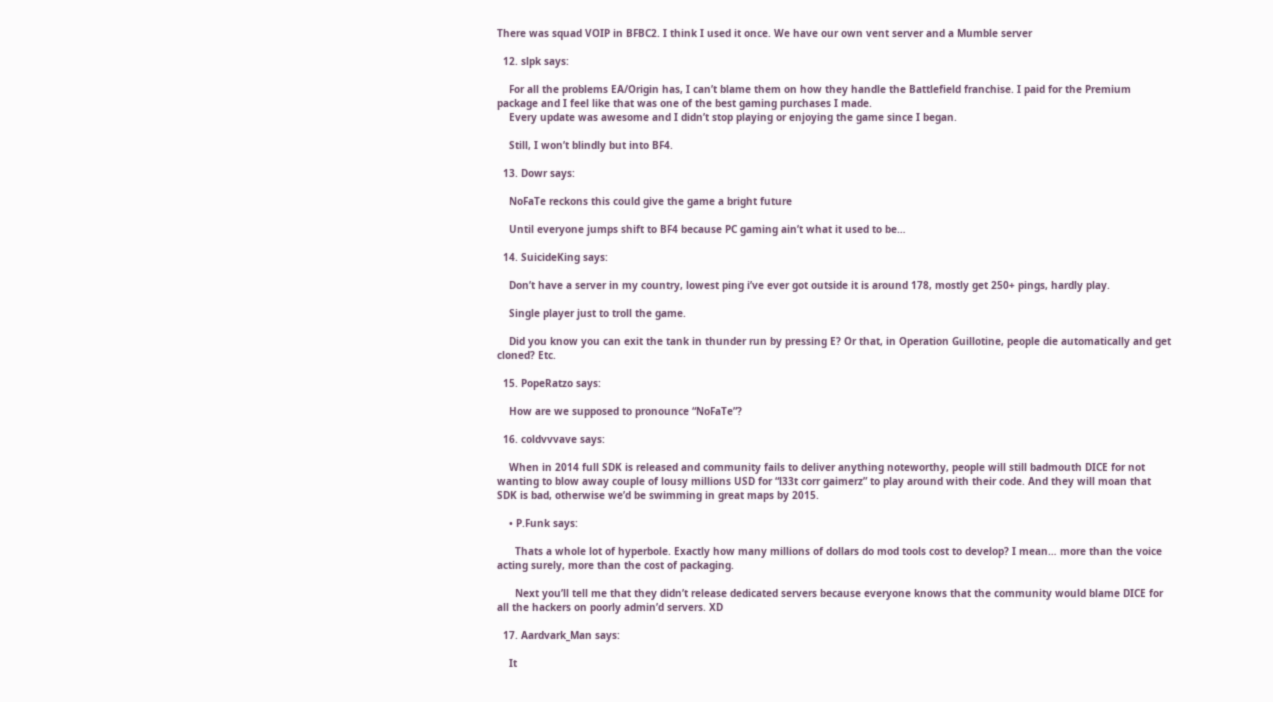There was squad VOIP in BFBC2. I think I used it once. We have our own vent server and a Mumble server

  12. slpk says:

    For all the problems EA/Origin has, I can’t blame them on how they handle the Battlefield franchise. I paid for the Premium package and I feel like that was one of the best gaming purchases I made.
    Every update was awesome and I didn’t stop playing or enjoying the game since I began.

    Still, I won’t blindly but into BF4.

  13. Dowr says:

    NoFaTe reckons this could give the game a bright future

    Until everyone jumps shift to BF4 because PC gaming ain’t what it used to be…

  14. SuicideKing says:

    Don’t have a server in my country, lowest ping i’ve ever got outside it is around 178, mostly get 250+ pings, hardly play.

    Single player just to troll the game.

    Did you know you can exit the tank in thunder run by pressing E? Or that, in Operation Guillotine, people die automatically and get cloned? Etc.

  15. PopeRatzo says:

    How are we supposed to pronounce “NoFaTe”?

  16. coldvvvave says:

    When in 2014 full SDK is released and community fails to deliver anything noteworthy, people will still badmouth DICE for not wanting to blow away couple of lousy millions USD for “l33t corr gaimerz” to play around with their code. And they will moan that SDK is bad, otherwise we’d be swimming in great maps by 2015.

    • P.Funk says:

      Thats a whole lot of hyperbole. Exactly how many millions of dollars do mod tools cost to develop? I mean… more than the voice acting surely, more than the cost of packaging.

      Next you’ll tell me that they didn’t release dedicated servers because everyone knows that the community would blame DICE for all the hackers on poorly admin’d servers. XD

  17. Aardvark_Man says:

    It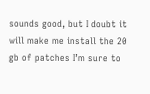sounds good, but I doubt it will make me install the 20 gb of patches I’m sure to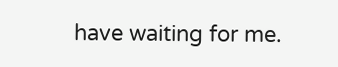have waiting for me.